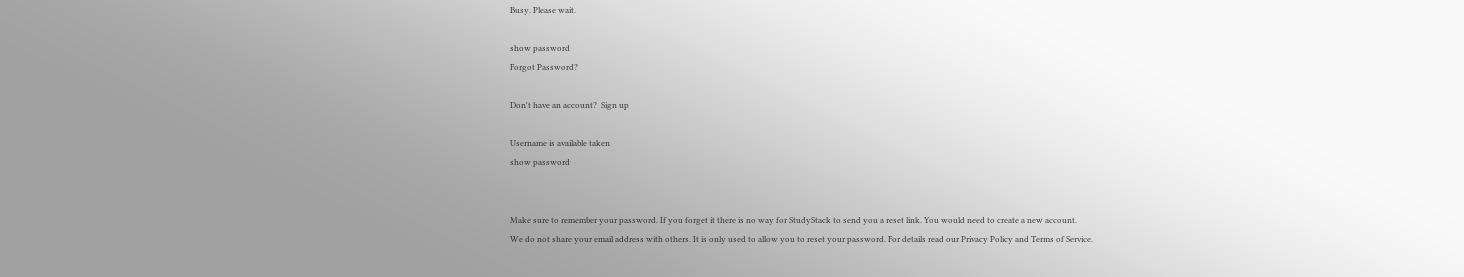Busy. Please wait.

show password
Forgot Password?

Don't have an account?  Sign up

Username is available taken
show password


Make sure to remember your password. If you forget it there is no way for StudyStack to send you a reset link. You would need to create a new account.
We do not share your email address with others. It is only used to allow you to reset your password. For details read our Privacy Policy and Terms of Service.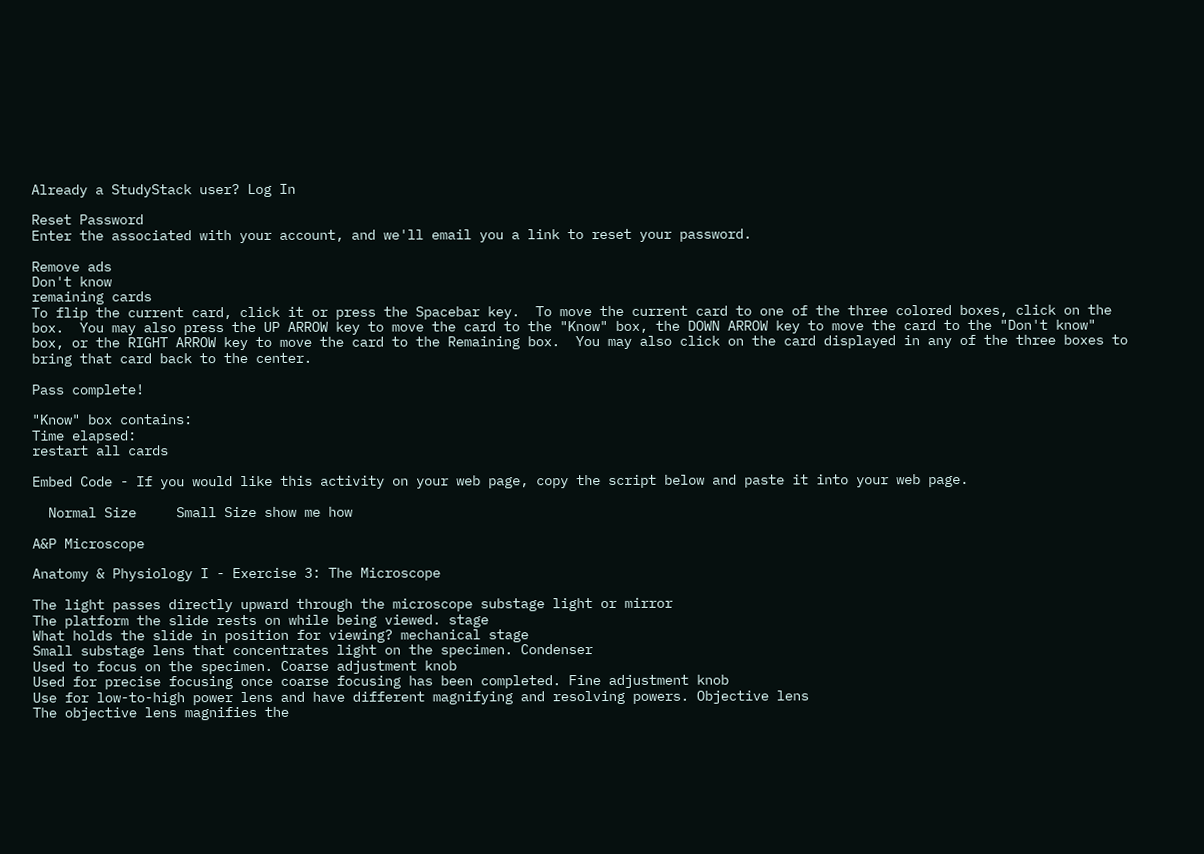Already a StudyStack user? Log In

Reset Password
Enter the associated with your account, and we'll email you a link to reset your password.

Remove ads
Don't know
remaining cards
To flip the current card, click it or press the Spacebar key.  To move the current card to one of the three colored boxes, click on the box.  You may also press the UP ARROW key to move the card to the "Know" box, the DOWN ARROW key to move the card to the "Don't know" box, or the RIGHT ARROW key to move the card to the Remaining box.  You may also click on the card displayed in any of the three boxes to bring that card back to the center.

Pass complete!

"Know" box contains:
Time elapsed:
restart all cards

Embed Code - If you would like this activity on your web page, copy the script below and paste it into your web page.

  Normal Size     Small Size show me how

A&P Microscope

Anatomy & Physiology I - Exercise 3: The Microscope

The light passes directly upward through the microscope substage light or mirror
The platform the slide rests on while being viewed. stage
What holds the slide in position for viewing? mechanical stage
Small substage lens that concentrates light on the specimen. Condenser
Used to focus on the specimen. Coarse adjustment knob
Used for precise focusing once coarse focusing has been completed. Fine adjustment knob
Use for low-to-high power lens and have different magnifying and resolving powers. Objective lens
The objective lens magnifies the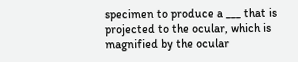specimen to produce a ___ that is projected to the ocular, which is magnified by the ocular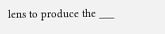lens to produce the ___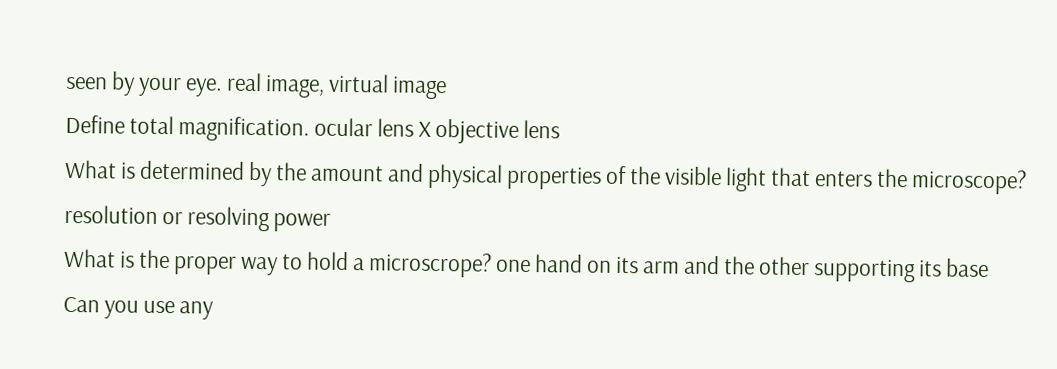seen by your eye. real image, virtual image
Define total magnification. ocular lens X objective lens
What is determined by the amount and physical properties of the visible light that enters the microscope? resolution or resolving power
What is the proper way to hold a microscrope? one hand on its arm and the other supporting its base
Can you use any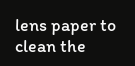lens paper to clean the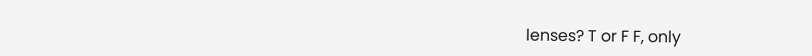lenses? T or F F, only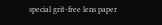special grit-free lens paper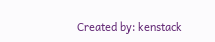Created by: kenstack